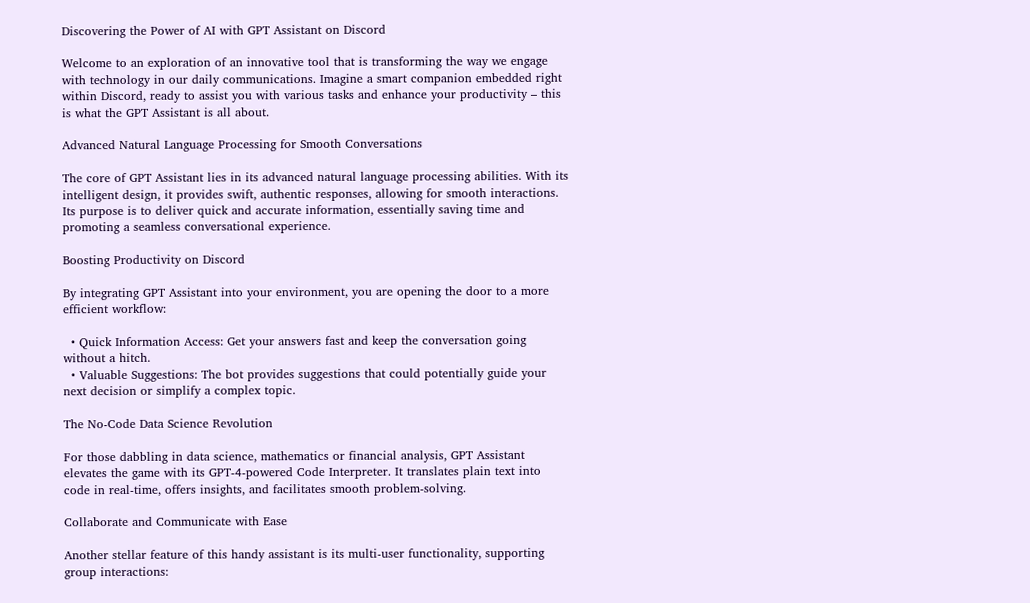Discovering the Power of AI with GPT Assistant on Discord

Welcome to an exploration of an innovative tool that is transforming the way we engage with technology in our daily communications. Imagine a smart companion embedded right within Discord, ready to assist you with various tasks and enhance your productivity – this is what the GPT Assistant is all about.

Advanced Natural Language Processing for Smooth Conversations

The core of GPT Assistant lies in its advanced natural language processing abilities. With its intelligent design, it provides swift, authentic responses, allowing for smooth interactions. Its purpose is to deliver quick and accurate information, essentially saving time and promoting a seamless conversational experience.

Boosting Productivity on Discord

By integrating GPT Assistant into your environment, you are opening the door to a more efficient workflow:

  • Quick Information Access: Get your answers fast and keep the conversation going without a hitch.
  • Valuable Suggestions: The bot provides suggestions that could potentially guide your next decision or simplify a complex topic.

The No-Code Data Science Revolution

For those dabbling in data science, mathematics or financial analysis, GPT Assistant elevates the game with its GPT-4-powered Code Interpreter. It translates plain text into code in real-time, offers insights, and facilitates smooth problem-solving.

Collaborate and Communicate with Ease

Another stellar feature of this handy assistant is its multi-user functionality, supporting group interactions: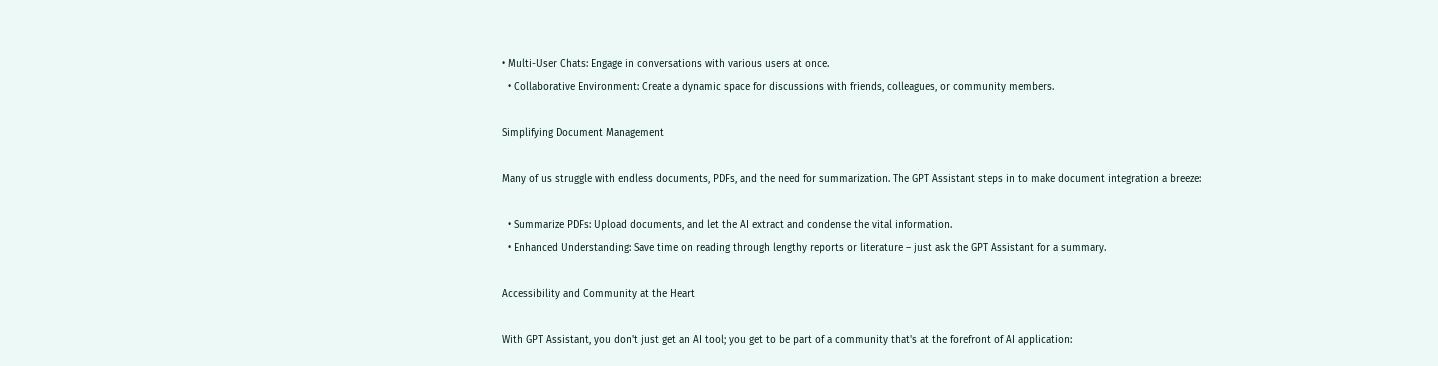• Multi-User Chats: Engage in conversations with various users at once.
  • Collaborative Environment: Create a dynamic space for discussions with friends, colleagues, or community members.

Simplifying Document Management

Many of us struggle with endless documents, PDFs, and the need for summarization. The GPT Assistant steps in to make document integration a breeze:

  • Summarize PDFs: Upload documents, and let the AI extract and condense the vital information.
  • Enhanced Understanding: Save time on reading through lengthy reports or literature – just ask the GPT Assistant for a summary.

Accessibility and Community at the Heart

With GPT Assistant, you don't just get an AI tool; you get to be part of a community that's at the forefront of AI application: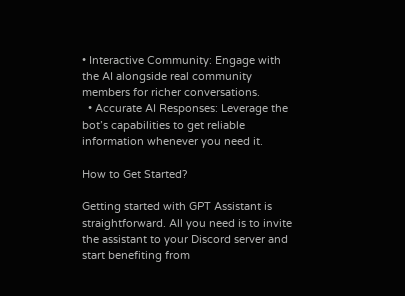• Interactive Community: Engage with the AI alongside real community members for richer conversations.
  • Accurate AI Responses: Leverage the bot’s capabilities to get reliable information whenever you need it.

How to Get Started?

Getting started with GPT Assistant is straightforward. All you need is to invite the assistant to your Discord server and start benefiting from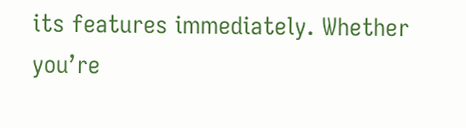its features immediately. Whether you’re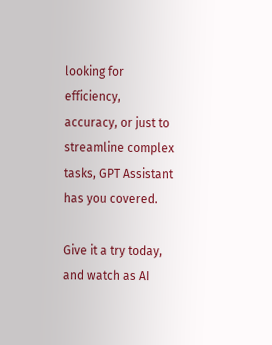looking for efficiency, accuracy, or just to streamline complex tasks, GPT Assistant has you covered.

Give it a try today, and watch as AI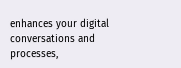enhances your digital conversations and processes,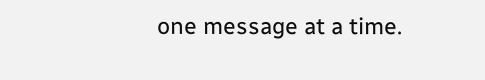one message at a time.